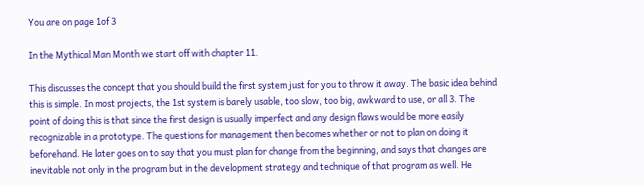You are on page 1of 3

In the Mythical Man Month we start off with chapter 11.

This discusses the concept that you should build the first system just for you to throw it away. The basic idea behind this is simple. In most projects, the 1st system is barely usable, too slow, too big, awkward to use, or all 3. The point of doing this is that since the first design is usually imperfect and any design flaws would be more easily recognizable in a prototype. The questions for management then becomes whether or not to plan on doing it beforehand. He later goes on to say that you must plan for change from the beginning, and says that changes are inevitable not only in the program but in the development strategy and technique of that program as well. He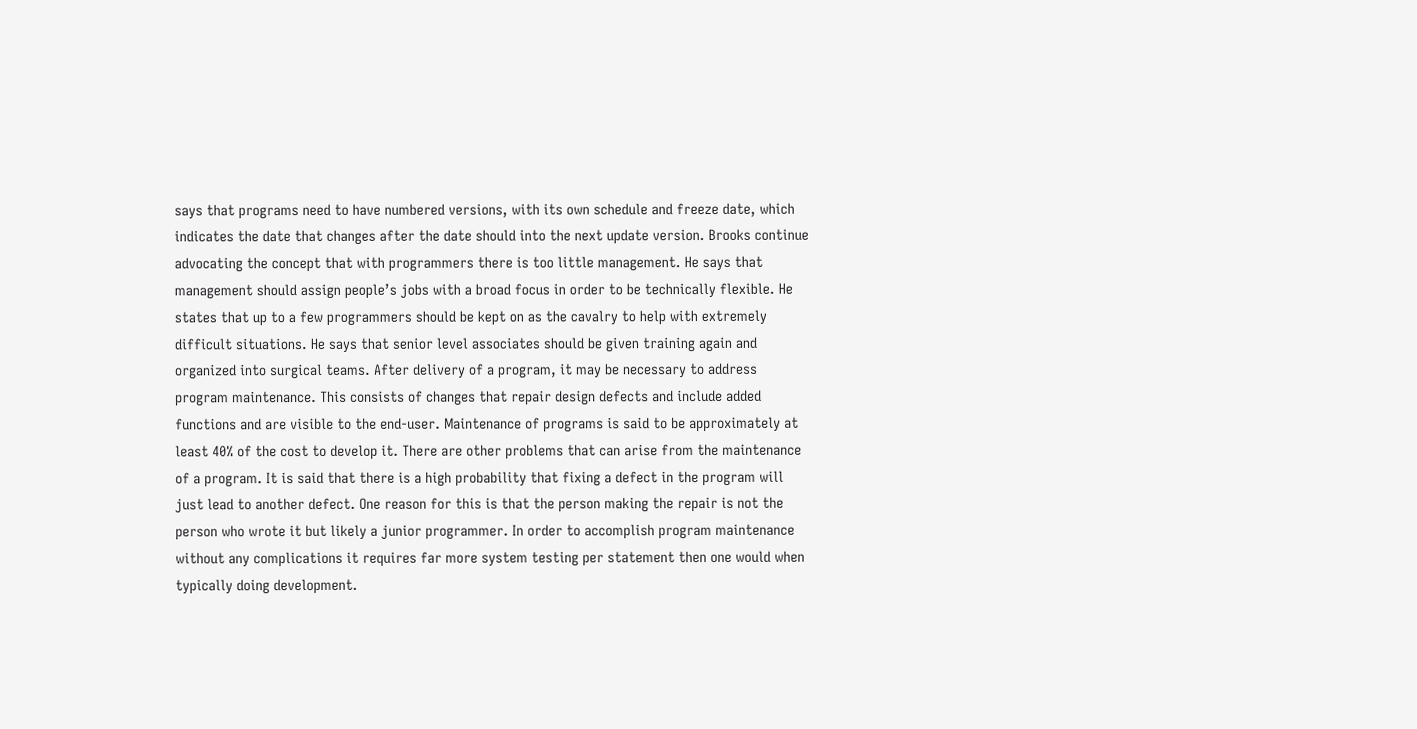says that programs need to have numbered versions, with its own schedule and freeze date, which indicates the date that changes after the date should into the next update version. Brooks continue advocating the concept that with programmers there is too little management. He says that management should assign people’s jobs with a broad focus in order to be technically flexible. He states that up to a few programmers should be kept on as the cavalry to help with extremely difficult situations. He says that senior level associates should be given training again and organized into surgical teams. After delivery of a program, it may be necessary to address program maintenance. This consists of changes that repair design defects and include added functions and are visible to the end-user. Maintenance of programs is said to be approximately at least 40% of the cost to develop it. There are other problems that can arise from the maintenance of a program. It is said that there is a high probability that fixing a defect in the program will just lead to another defect. One reason for this is that the person making the repair is not the person who wrote it but likely a junior programmer. In order to accomplish program maintenance without any complications it requires far more system testing per statement then one would when typically doing development.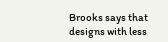Brooks says that designs with less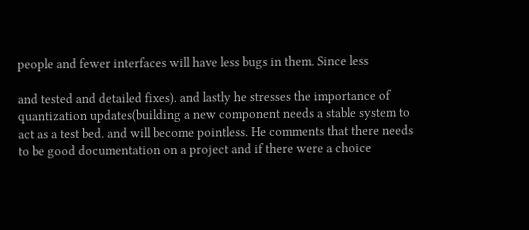people and fewer interfaces will have less bugs in them. Since less

and tested and detailed fixes). and lastly he stresses the importance of quantization updates(building a new component needs a stable system to act as a test bed. and will become pointless. He comments that there needs to be good documentation on a project and if there were a choice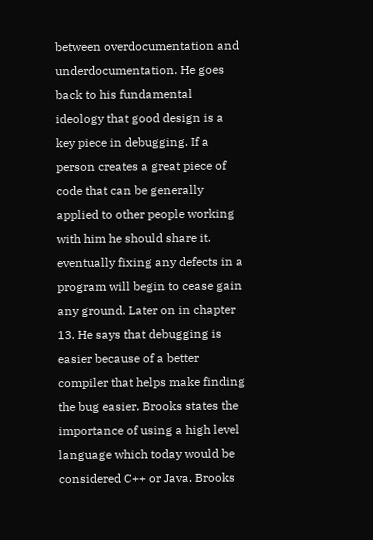between overdocumentation and underdocumentation. He goes back to his fundamental ideology that good design is a key piece in debugging. If a person creates a great piece of code that can be generally applied to other people working with him he should share it. eventually fixing any defects in a program will begin to cease gain any ground. Later on in chapter 13. He says that debugging is easier because of a better compiler that helps make finding the bug easier. Brooks states the importance of using a high level language which today would be considered C++ or Java. Brooks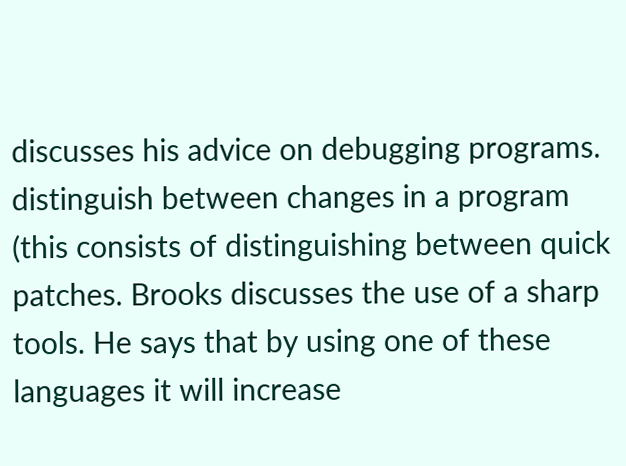discusses his advice on debugging programs. distinguish between changes in a program (this consists of distinguishing between quick patches. Brooks discusses the use of a sharp tools. He says that by using one of these languages it will increase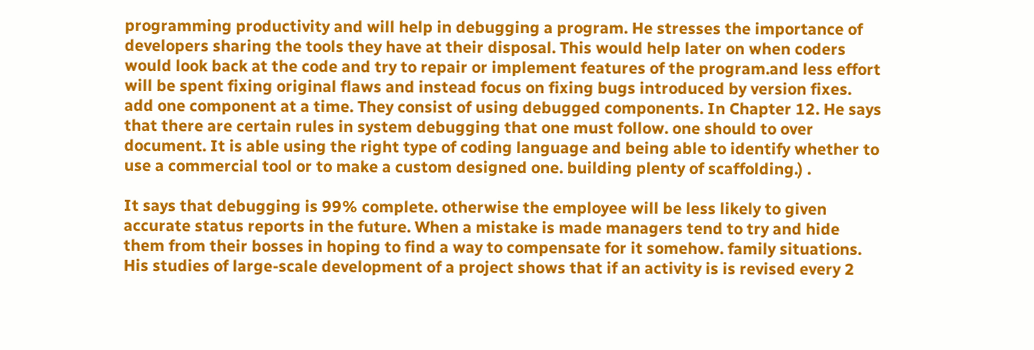programming productivity and will help in debugging a program. He stresses the importance of developers sharing the tools they have at their disposal. This would help later on when coders would look back at the code and try to repair or implement features of the program.and less effort will be spent fixing original flaws and instead focus on fixing bugs introduced by version fixes. add one component at a time. They consist of using debugged components. In Chapter 12. He says that there are certain rules in system debugging that one must follow. one should to over document. It is able using the right type of coding language and being able to identify whether to use a commercial tool or to make a custom designed one. building plenty of scaffolding.) .

It says that debugging is 99% complete. otherwise the employee will be less likely to given accurate status reports in the future. When a mistake is made managers tend to try and hide them from their bosses in hoping to find a way to compensate for it somehow. family situations. His studies of large-scale development of a project shows that if an activity is is revised every 2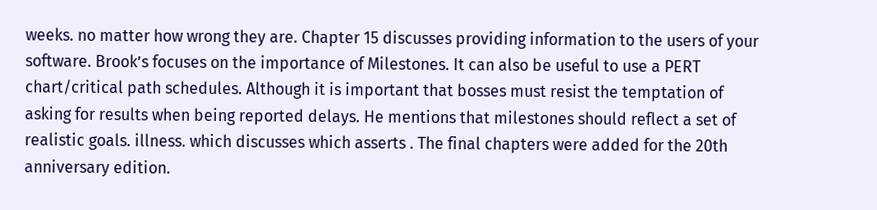weeks. no matter how wrong they are. Chapter 15 discusses providing information to the users of your software. Brook’s focuses on the importance of Milestones. It can also be useful to use a PERT chart/critical path schedules. Although it is important that bosses must resist the temptation of asking for results when being reported delays. He mentions that milestones should reflect a set of realistic goals. illness. which discusses which asserts . The final chapters were added for the 20th anniversary edition.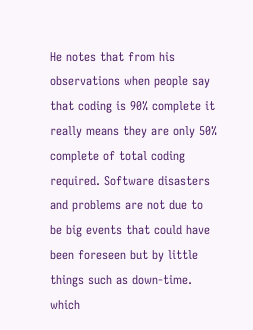He notes that from his observations when people say that coding is 90% complete it really means they are only 50% complete of total coding required. Software disasters and problems are not due to be big events that could have been foreseen but by little things such as down-time. which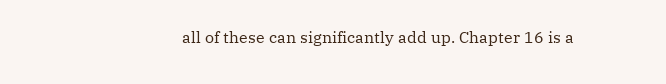all of these can significantly add up. Chapter 16 is a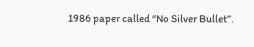1986 paper called “No Silver Bullet”.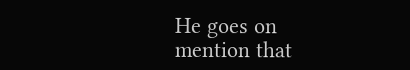He goes on mention that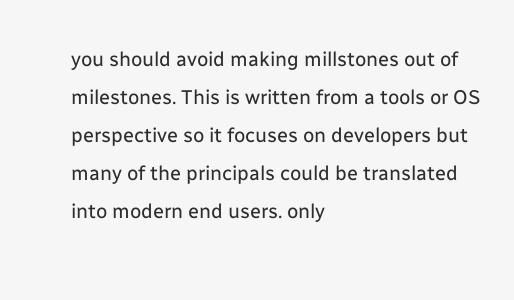you should avoid making millstones out of milestones. This is written from a tools or OS perspective so it focuses on developers but many of the principals could be translated into modern end users. only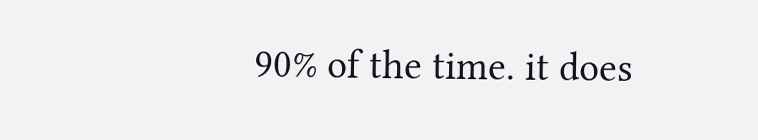90% of the time. it does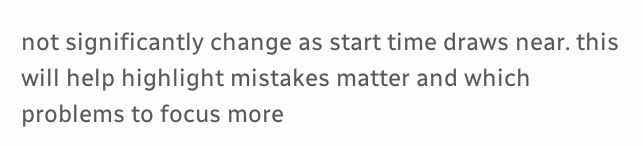not significantly change as start time draws near. this will help highlight mistakes matter and which problems to focus more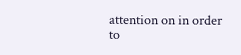attention on in order to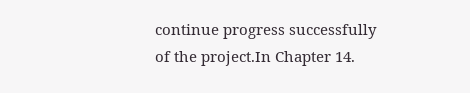continue progress successfully of the project.In Chapter 14.